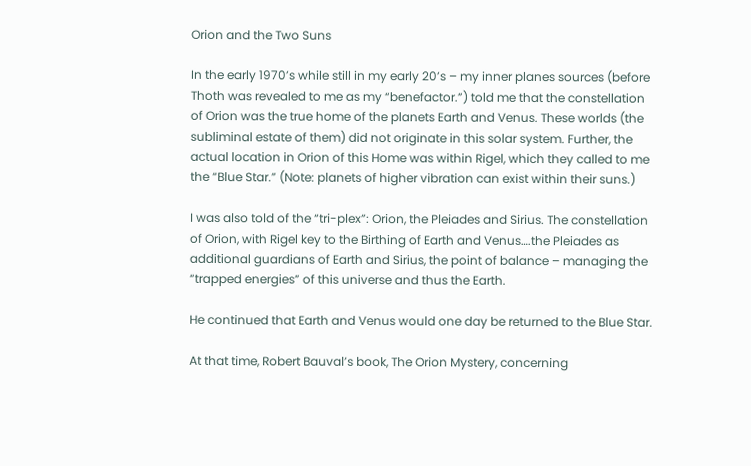Orion and the Two Suns

In the early 1970’s while still in my early 20’s – my inner planes sources (before Thoth was revealed to me as my “benefactor.”) told me that the constellation of Orion was the true home of the planets Earth and Venus. These worlds (the subliminal estate of them) did not originate in this solar system. Further, the actual location in Orion of this Home was within Rigel, which they called to me the “Blue Star.” (Note: planets of higher vibration can exist within their suns.)

I was also told of the “tri-plex”: Orion, the Pleiades and Sirius. The constellation of Orion, with Rigel key to the Birthing of Earth and Venus….the Pleiades as additional guardians of Earth and Sirius, the point of balance – managing the “trapped energies” of this universe and thus the Earth.

He continued that Earth and Venus would one day be returned to the Blue Star.

At that time, Robert Bauval’s book, The Orion Mystery, concerning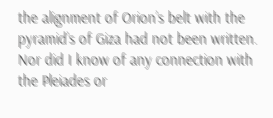the alignment of Orion’s belt with the pyramid’s of Giza had not been written. Nor did I know of any connection with the Pleiades or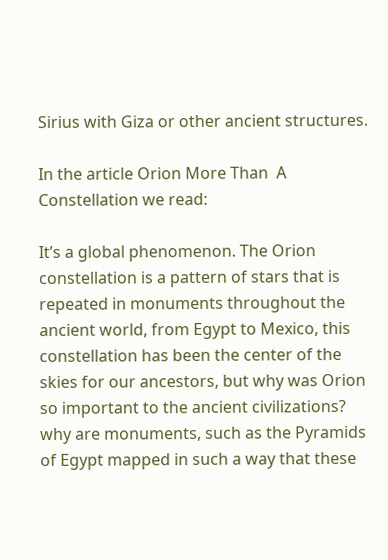Sirius with Giza or other ancient structures.

In the article Orion More Than  A Constellation we read:

It’s a global phenomenon. The Orion constellation is a pattern of stars that is repeated in monuments throughout the ancient world, from Egypt to Mexico, this constellation has been the center of the skies for our ancestors, but why was Orion so important to the ancient civilizations? why are monuments, such as the Pyramids of Egypt mapped in such a way that these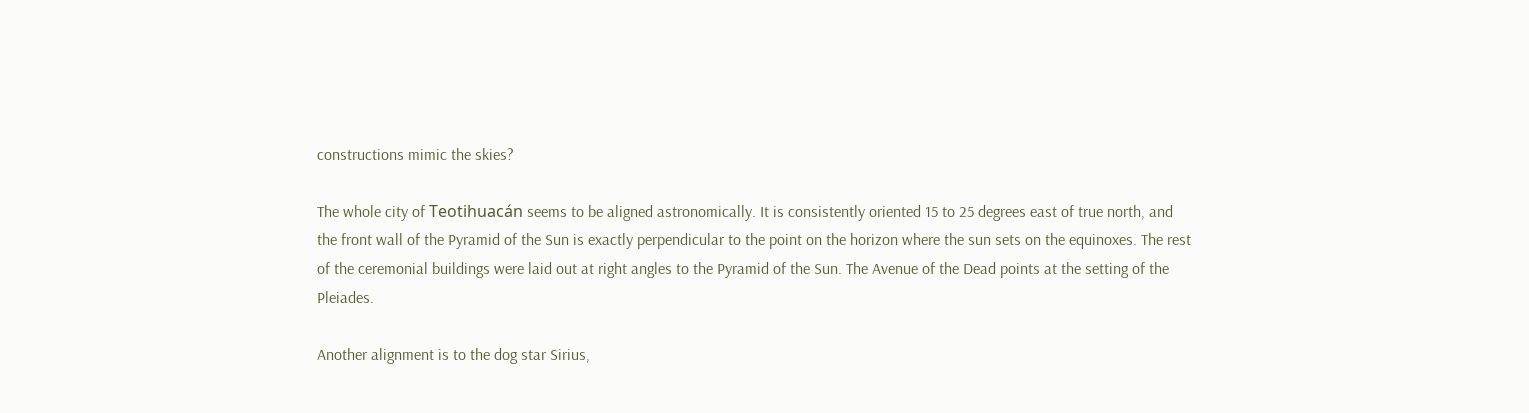constructions mimic the skies?

The whole city of Teotihuacán seems to be aligned astronomically. It is consistently oriented 15 to 25 degrees east of true north, and the front wall of the Pyramid of the Sun is exactly perpendicular to the point on the horizon where the sun sets on the equinoxes. The rest of the ceremonial buildings were laid out at right angles to the Pyramid of the Sun. The Avenue of the Dead points at the setting of the Pleiades.

Another alignment is to the dog star Sirius,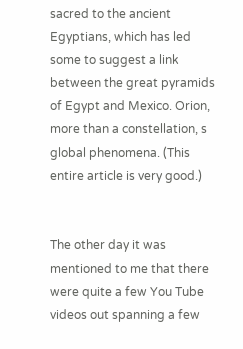sacred to the ancient Egyptians, which has led some to suggest a link between the great pyramids of Egypt and Mexico. Orion, more than a constellation, s global phenomena. (This entire article is very good.)


The other day it was mentioned to me that there were quite a few You Tube videos out spanning a few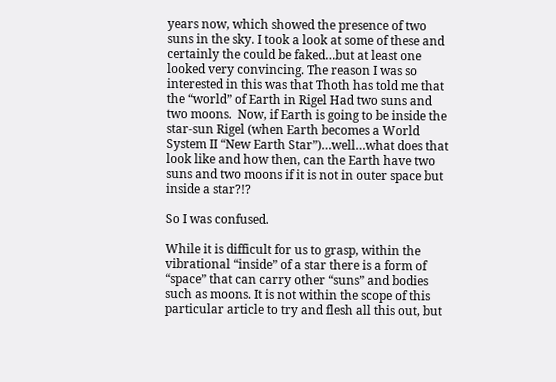years now, which showed the presence of two suns in the sky. I took a look at some of these and certainly the could be faked…but at least one looked very convincing. The reason I was so interested in this was that Thoth has told me that the “world” of Earth in Rigel Had two suns and two moons.  Now, if Earth is going to be inside the star-sun Rigel (when Earth becomes a World System II “New Earth Star”)…well…what does that look like and how then, can the Earth have two suns and two moons if it is not in outer space but inside a star?!?

So I was confused.

While it is difficult for us to grasp, within the vibrational “inside” of a star there is a form of “space” that can carry other “suns” and bodies such as moons. It is not within the scope of this particular article to try and flesh all this out, but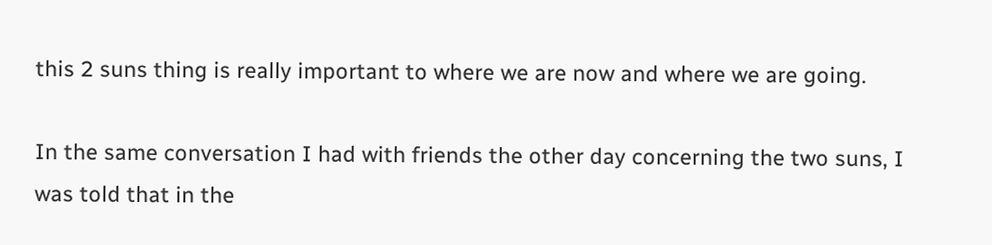this 2 suns thing is really important to where we are now and where we are going.

In the same conversation I had with friends the other day concerning the two suns, I was told that in the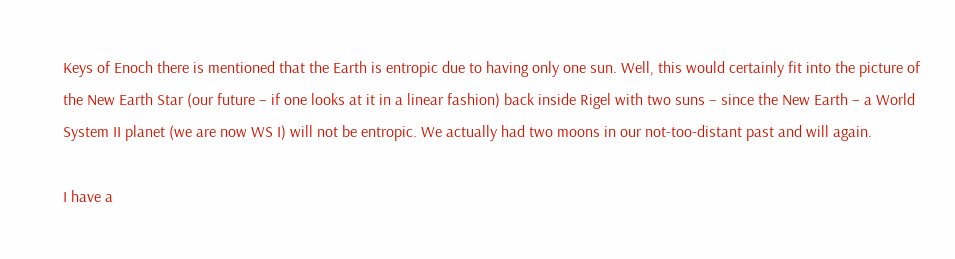Keys of Enoch there is mentioned that the Earth is entropic due to having only one sun. Well, this would certainly fit into the picture of the New Earth Star (our future – if one looks at it in a linear fashion) back inside Rigel with two suns – since the New Earth – a World System II planet (we are now WS I) will not be entropic. We actually had two moons in our not-too-distant past and will again.

I have a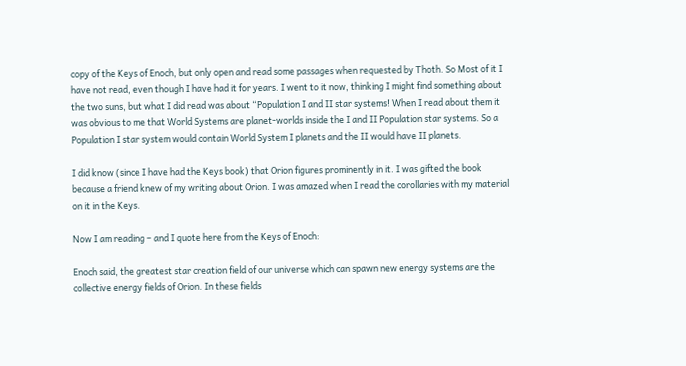copy of the Keys of Enoch, but only open and read some passages when requested by Thoth. So Most of it I have not read, even though I have had it for years. I went to it now, thinking I might find something about the two suns, but what I did read was about “Population I and II star systems! When I read about them it was obvious to me that World Systems are planet-worlds inside the I and II Population star systems. So a Population I star system would contain World System I planets and the II would have II planets.

I did know (since I have had the Keys book) that Orion figures prominently in it. I was gifted the book because a friend knew of my writing about Orion. I was amazed when I read the corollaries with my material on it in the Keys.

Now I am reading – and I quote here from the Keys of Enoch:

Enoch said, the greatest star creation field of our universe which can spawn new energy systems are the collective energy fields of Orion. In these fields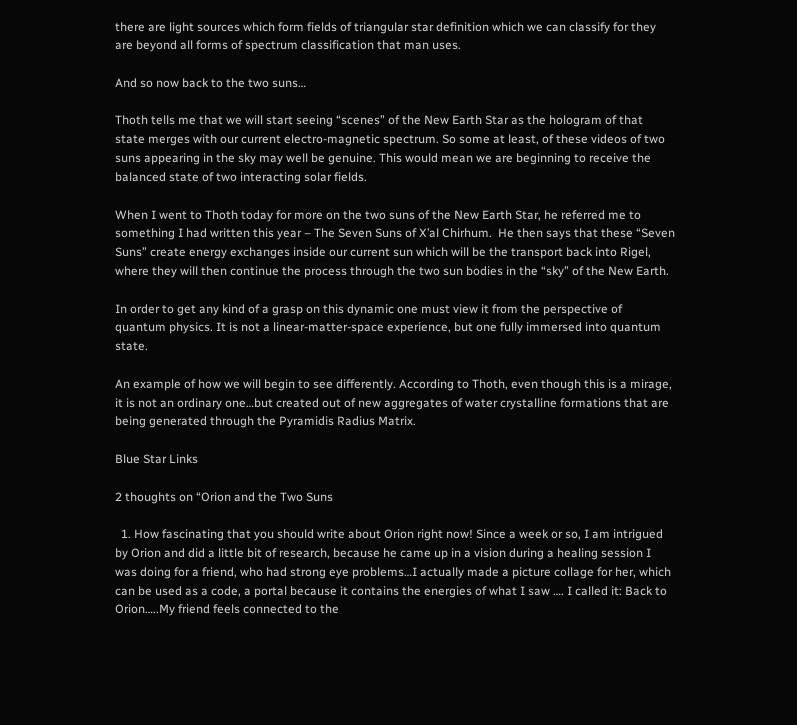there are light sources which form fields of triangular star definition which we can classify for they are beyond all forms of spectrum classification that man uses.

And so now back to the two suns…

Thoth tells me that we will start seeing “scenes” of the New Earth Star as the hologram of that state merges with our current electro-magnetic spectrum. So some at least, of these videos of two suns appearing in the sky may well be genuine. This would mean we are beginning to receive the balanced state of two interacting solar fields.

When I went to Thoth today for more on the two suns of the New Earth Star, he referred me to something I had written this year – The Seven Suns of X’al Chirhum.  He then says that these “Seven Suns” create energy exchanges inside our current sun which will be the transport back into Rigel, where they will then continue the process through the two sun bodies in the “sky” of the New Earth.

In order to get any kind of a grasp on this dynamic one must view it from the perspective of quantum physics. It is not a linear-matter-space experience, but one fully immersed into quantum state.

An example of how we will begin to see differently. According to Thoth, even though this is a mirage, it is not an ordinary one…but created out of new aggregates of water crystalline formations that are being generated through the Pyramidis Radius Matrix.

Blue Star Links

2 thoughts on “Orion and the Two Suns

  1. How fascinating that you should write about Orion right now! Since a week or so, I am intrigued by Orion and did a little bit of research, because he came up in a vision during a healing session I was doing for a friend, who had strong eye problems…I actually made a picture collage for her, which can be used as a code, a portal because it contains the energies of what I saw …. I called it: Back to Orion…..My friend feels connected to the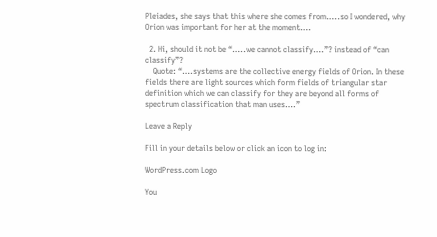Pleiades, she says that this where she comes from…..so I wondered, why Orion was important for her at the moment….

  2. Hi, should it not be “…..we cannot classify….”? instead of “can classify”?
    Quote: “….systems are the collective energy fields of Orion. In these fields there are light sources which form fields of triangular star definition which we can classify for they are beyond all forms of spectrum classification that man uses….”

Leave a Reply

Fill in your details below or click an icon to log in:

WordPress.com Logo

You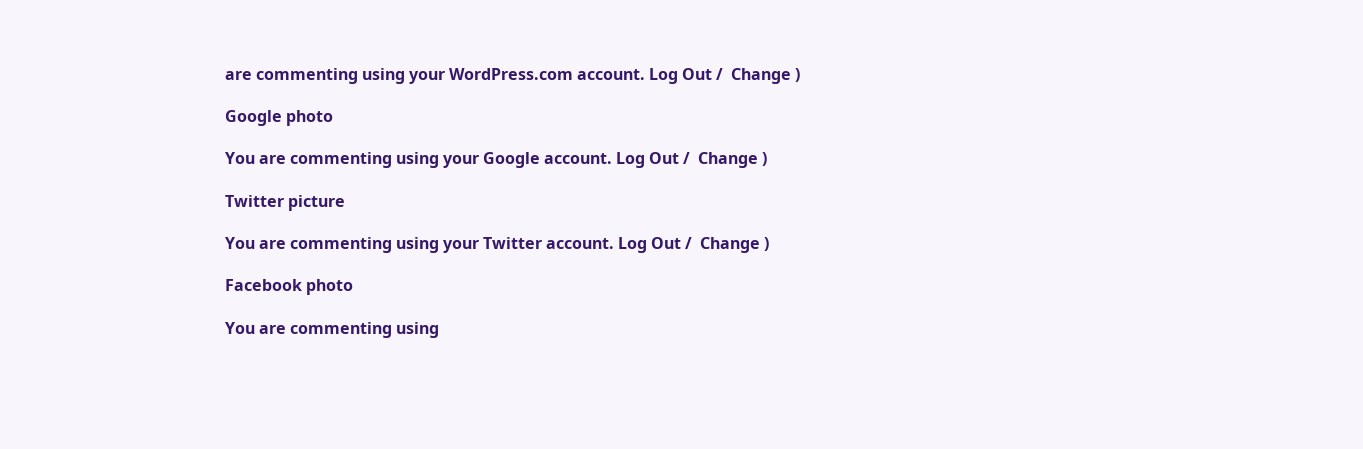are commenting using your WordPress.com account. Log Out /  Change )

Google photo

You are commenting using your Google account. Log Out /  Change )

Twitter picture

You are commenting using your Twitter account. Log Out /  Change )

Facebook photo

You are commenting using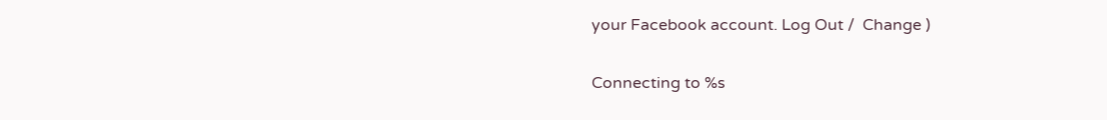your Facebook account. Log Out /  Change )

Connecting to %s